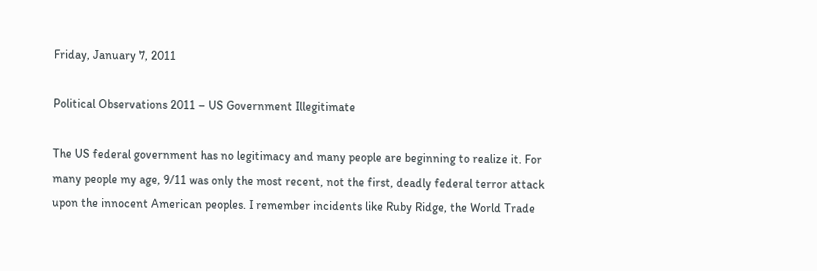Friday, January 7, 2011

Political Observations 2011 – US Government Illegitimate

The US federal government has no legitimacy and many people are beginning to realize it. For many people my age, 9/11 was only the most recent, not the first, deadly federal terror attack upon the innocent American peoples. I remember incidents like Ruby Ridge, the World Trade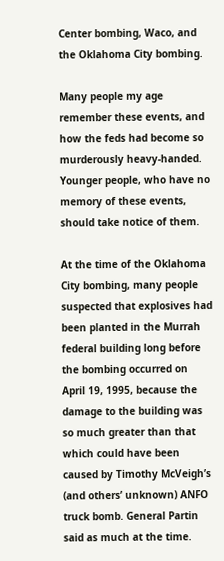Center bombing, Waco, and the Oklahoma City bombing.

Many people my age remember these events, and how the feds had become so murderously heavy-handed. Younger people, who have no memory of these events, should take notice of them.

At the time of the Oklahoma City bombing, many people suspected that explosives had been planted in the Murrah federal building long before the bombing occurred on April 19, 1995, because the damage to the building was so much greater than that which could have been caused by Timothy McVeigh’s (and others’ unknown) ANFO truck bomb. General Partin said as much at the time.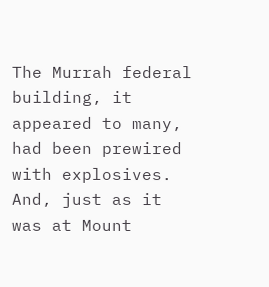The Murrah federal building, it appeared to many, had been prewired with explosives. And, just as it was at Mount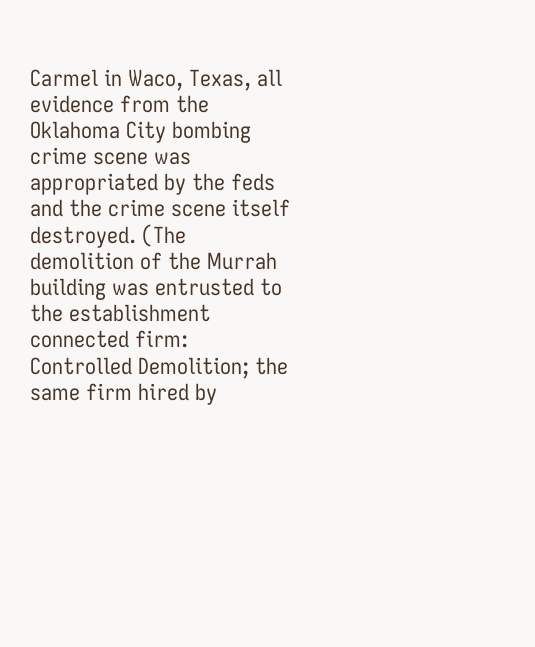Carmel in Waco, Texas, all evidence from the Oklahoma City bombing crime scene was appropriated by the feds and the crime scene itself destroyed. (The demolition of the Murrah building was entrusted to the establishment connected firm: Controlled Demolition; the same firm hired by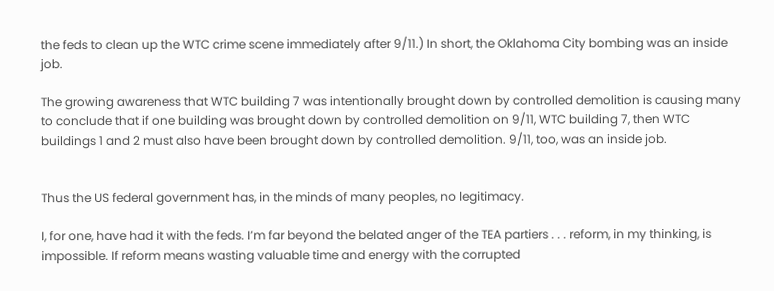the feds to clean up the WTC crime scene immediately after 9/11.) In short, the Oklahoma City bombing was an inside job.

The growing awareness that WTC building 7 was intentionally brought down by controlled demolition is causing many to conclude that if one building was brought down by controlled demolition on 9/11, WTC building 7, then WTC buildings 1 and 2 must also have been brought down by controlled demolition. 9/11, too, was an inside job.


Thus the US federal government has, in the minds of many peoples, no legitimacy.

I, for one, have had it with the feds. I’m far beyond the belated anger of the TEA partiers . . . reform, in my thinking, is impossible. If reform means wasting valuable time and energy with the corrupted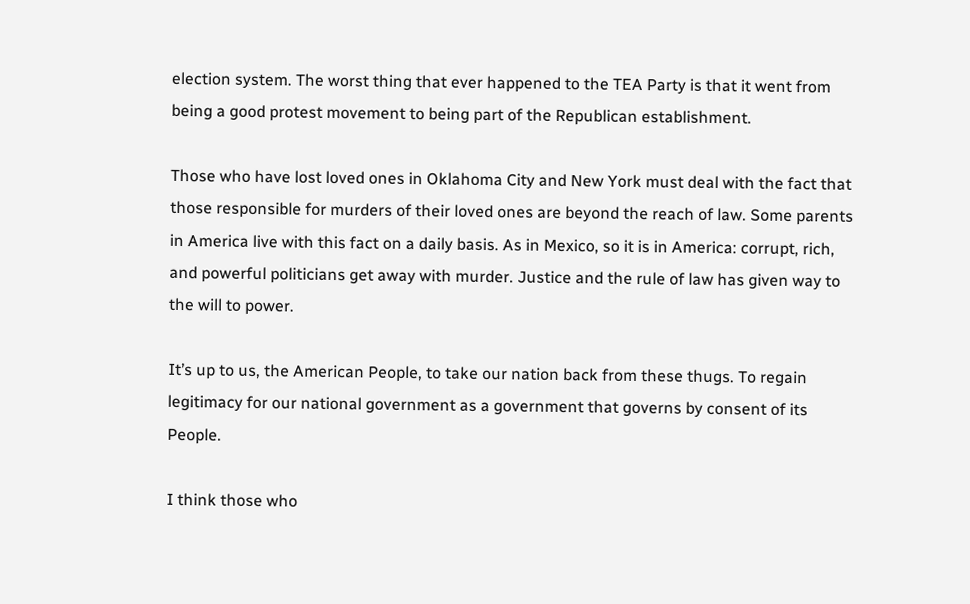election system. The worst thing that ever happened to the TEA Party is that it went from being a good protest movement to being part of the Republican establishment.

Those who have lost loved ones in Oklahoma City and New York must deal with the fact that those responsible for murders of their loved ones are beyond the reach of law. Some parents in America live with this fact on a daily basis. As in Mexico, so it is in America: corrupt, rich, and powerful politicians get away with murder. Justice and the rule of law has given way to the will to power.

It’s up to us, the American People, to take our nation back from these thugs. To regain legitimacy for our national government as a government that governs by consent of its People.

I think those who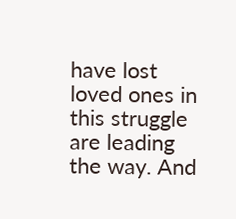have lost loved ones in this struggle are leading the way. And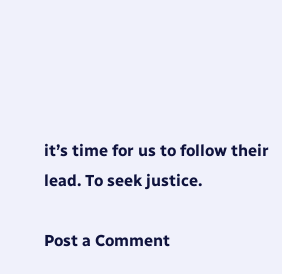it’s time for us to follow their lead. To seek justice.

Post a Comment